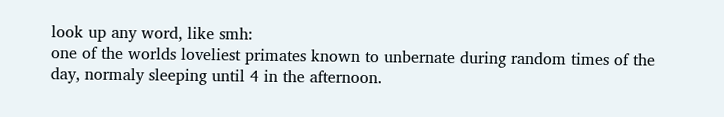look up any word, like smh:
one of the worlds loveliest primates known to unbernate during random times of the day, normaly sleeping until 4 in the afternoon.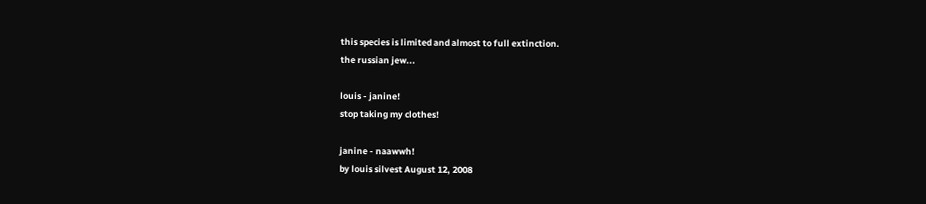this species is limited and almost to full extinction.
the russian jew...

louis - janine!
stop taking my clothes!

janine - naawwh!
by louis silvest August 12, 2008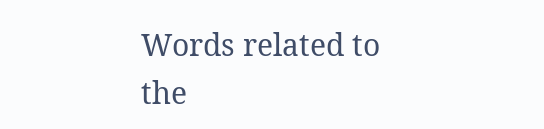Words related to the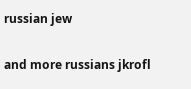russian jew

and more russians jkrofl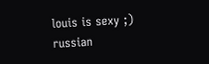louis is sexy ;) russian